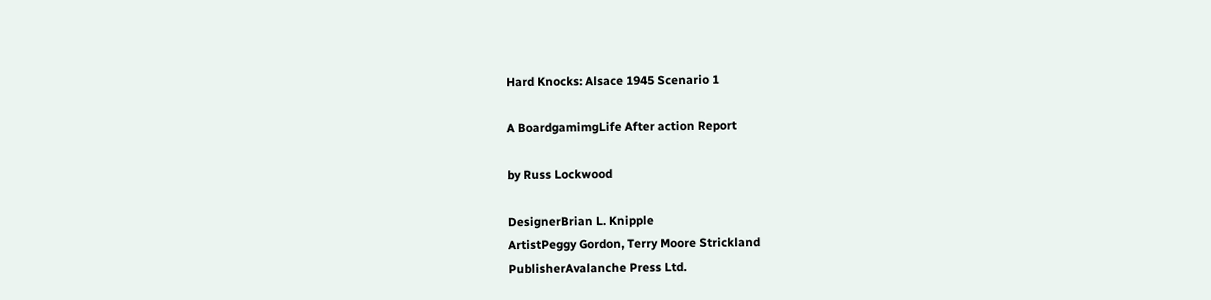Hard Knocks: Alsace 1945 Scenario 1

A BoardgamimgLife After action Report

by Russ Lockwood

DesignerBrian L. Knipple
ArtistPeggy Gordon, Terry Moore Strickland
PublisherAvalanche Press Ltd.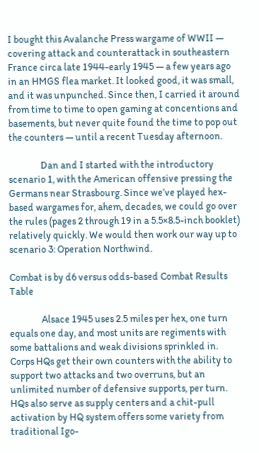I bought this Avalanche Press wargame of WWII — covering attack and counterattack in southeastern France circa late 1944-early 1945 — a few years ago in an HMGS flea market. It looked good, it was small, and it was unpunched. Since then, I carried it around from time to time to open gaming at concentions and basements, but never quite found the time to pop out the counters — until a recent Tuesday afternoon.

                Dan and I started with the introductory scenario 1, with the American offensive pressing the Germans near Strasbourg. Since we’ve played hex-based wargames for, ahem, decades, we could go over the rules (pages 2 through 19 in a 5.5×8.5-inch booklet) relatively quickly. We would then work our way up to scenario 3: Operation Northwind.

Combat is by d6 versus odds-based Combat Results Table

                Alsace 1945 uses 2.5 miles per hex, one turn equals one day, and most units are regiments with some battalions and weak divisions sprinkled in. Corps HQs get their own counters with the ability to support two attacks and two overruns, but an unlimited number of defensive supports, per turn. HQs also serve as supply centers and a chit-pull activation by HQ system offers some variety from traditional Igo-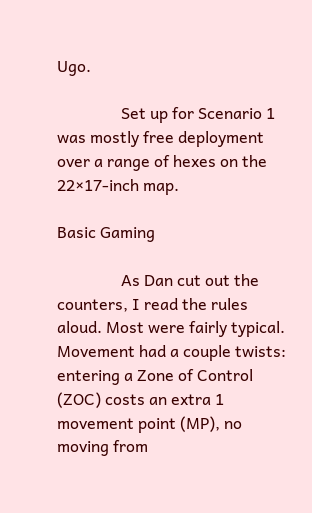Ugo.

                Set up for Scenario 1 was mostly free deployment over a range of hexes on the 22×17-inch map.

Basic Gaming

                As Dan cut out the counters, I read the rules aloud. Most were fairly typical. Movement had a couple twists: entering a Zone of Control (ZOC) costs an extra 1 movement point (MP), no moving from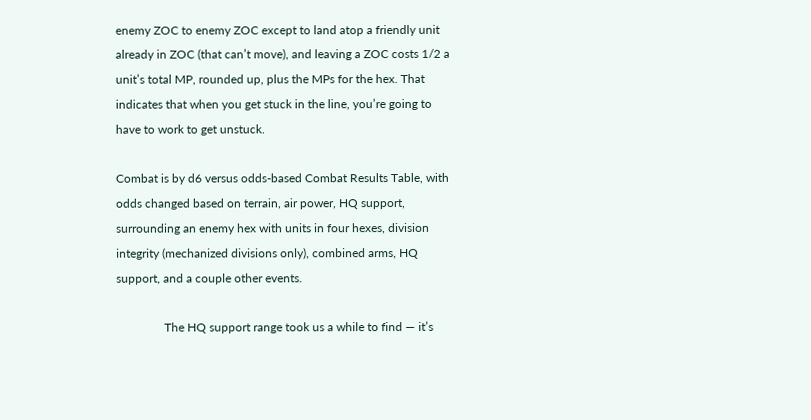enemy ZOC to enemy ZOC except to land atop a friendly unit already in ZOC (that can’t move), and leaving a ZOC costs 1/2 a unit’s total MP, rounded up, plus the MPs for the hex. That indicates that when you get stuck in the line, you’re going to have to work to get unstuck.

Combat is by d6 versus odds-based Combat Results Table, with odds changed based on terrain, air power, HQ support, surrounding an enemy hex with units in four hexes, division integrity (mechanized divisions only), combined arms, HQ support, and a couple other events.

                The HQ support range took us a while to find — it’s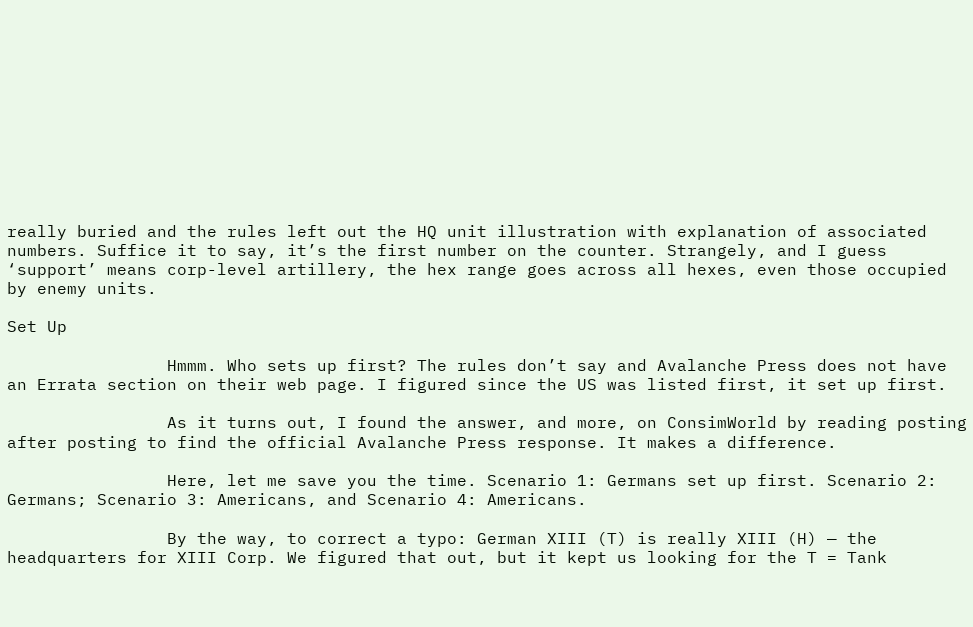really buried and the rules left out the HQ unit illustration with explanation of associated numbers. Suffice it to say, it’s the first number on the counter. Strangely, and I guess ‘support’ means corp-level artillery, the hex range goes across all hexes, even those occupied by enemy units.

Set Up

                Hmmm. Who sets up first? The rules don’t say and Avalanche Press does not have an Errata section on their web page. I figured since the US was listed first, it set up first.

                As it turns out, I found the answer, and more, on ConsimWorld by reading posting after posting to find the official Avalanche Press response. It makes a difference.

                Here, let me save you the time. Scenario 1: Germans set up first. Scenario 2: Germans; Scenario 3: Americans, and Scenario 4: Americans.

                By the way, to correct a typo: German XIII (T) is really XIII (H) — the headquarters for XIII Corp. We figured that out, but it kept us looking for the T = Tank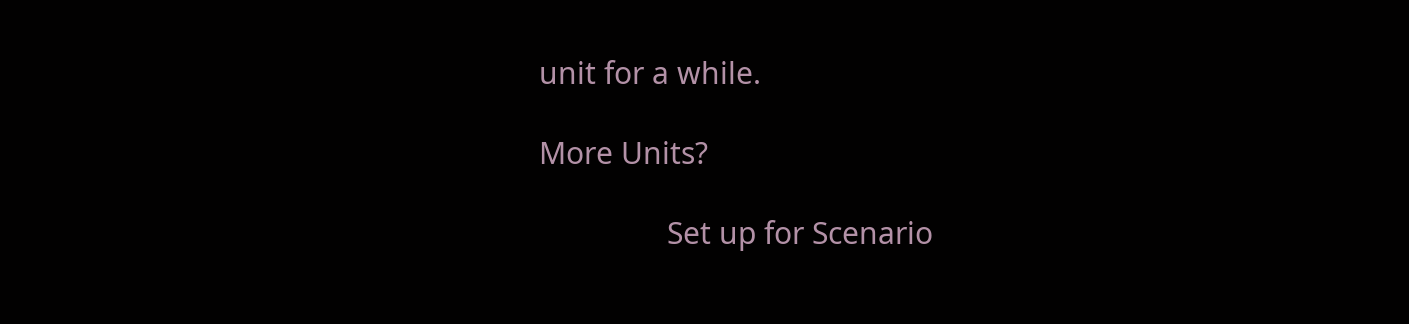unit for a while.

More Units?

                Set up for Scenario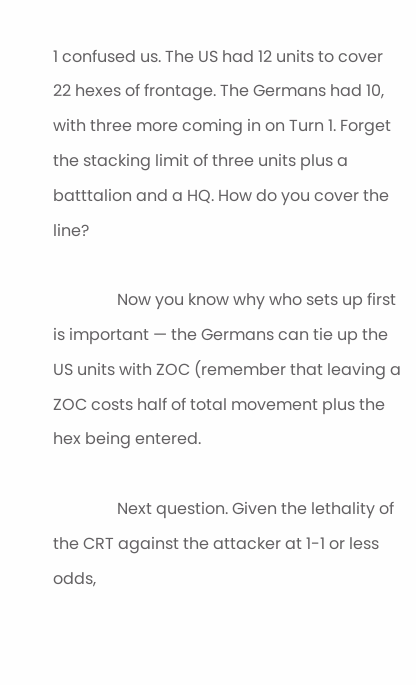1 confused us. The US had 12 units to cover 22 hexes of frontage. The Germans had 10, with three more coming in on Turn 1. Forget the stacking limit of three units plus a batttalion and a HQ. How do you cover the line?

                Now you know why who sets up first is important — the Germans can tie up the US units with ZOC (remember that leaving a ZOC costs half of total movement plus the hex being entered.

                Next question. Given the lethality of the CRT against the attacker at 1-1 or less odds,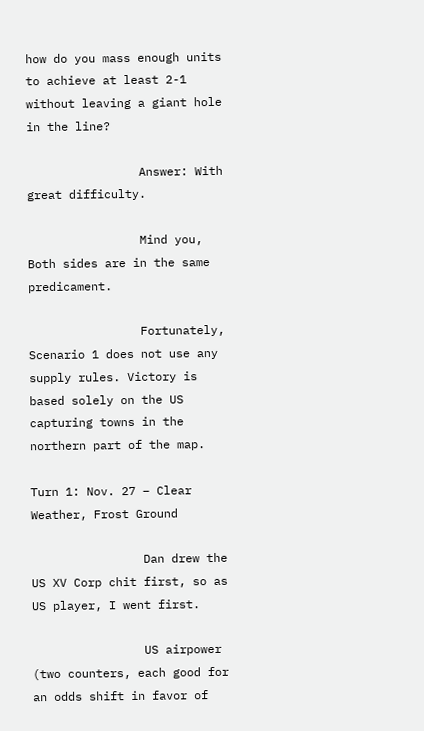how do you mass enough units to achieve at least 2-1 without leaving a giant hole in the line?

                Answer: With great difficulty.

                Mind you, Both sides are in the same predicament.

                Fortunately, Scenario 1 does not use any supply rules. Victory is based solely on the US capturing towns in the northern part of the map.

Turn 1: Nov. 27 – Clear Weather, Frost Ground

                Dan drew the US XV Corp chit first, so as US player, I went first.

                US airpower (two counters, each good for an odds shift in favor of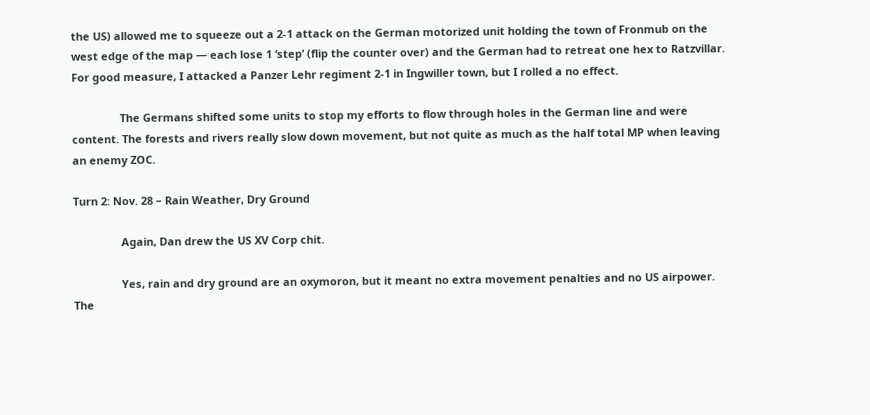the US) allowed me to squeeze out a 2-1 attack on the German motorized unit holding the town of Fronmub on the west edge of the map — each lose 1 ‘step’ (flip the counter over) and the German had to retreat one hex to Ratzvillar. For good measure, I attacked a Panzer Lehr regiment 2-1 in Ingwiller town, but I rolled a no effect.

                The Germans shifted some units to stop my efforts to flow through holes in the German line and were content. The forests and rivers really slow down movement, but not quite as much as the half total MP when leaving an enemy ZOC.

Turn 2: Nov. 28 – Rain Weather, Dry Ground

                Again, Dan drew the US XV Corp chit.

                Yes, rain and dry ground are an oxymoron, but it meant no extra movement penalties and no US airpower. The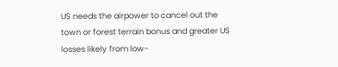US needs the airpower to cancel out the town or forest terrain bonus and greater US losses likely from low-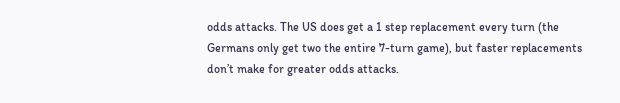odds attacks. The US does get a 1 step replacement every turn (the Germans only get two the entire 7-turn game), but faster replacements don’t make for greater odds attacks.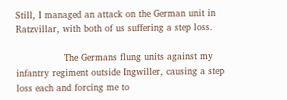Still, I managed an attack on the German unit in Ratzvillar, with both of us suffering a step loss.

                The Germans flung units against my infantry regiment outside Ingwiller, causing a step loss each and forcing me to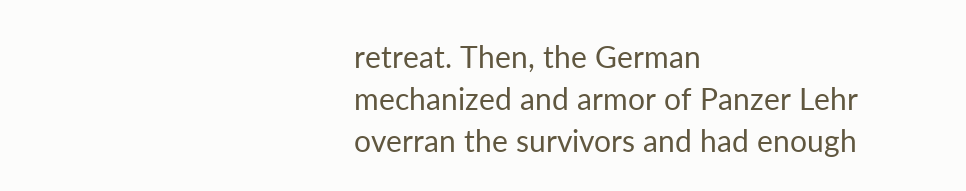retreat. Then, the German mechanized and armor of Panzer Lehr overran the survivors and had enough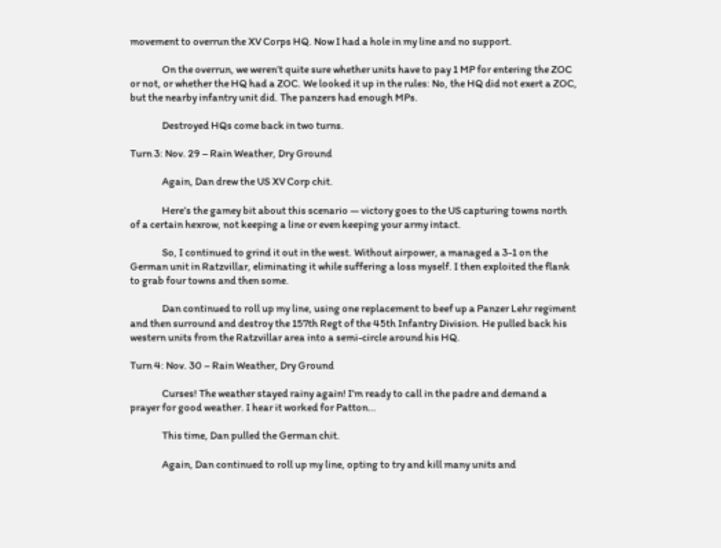movement to overrun the XV Corps HQ. Now I had a hole in my line and no support.

                On the overrun, we weren’t quite sure whether units have to pay 1 MP for entering the ZOC or not, or whether the HQ had a ZOC. We looked it up in the rules: No, the HQ did not exert a ZOC, but the nearby infantry unit did. The panzers had enough MPs.

                Destroyed HQs come back in two turns.

Turn 3: Nov. 29 – Rain Weather, Dry Ground

                Again, Dan drew the US XV Corp chit.

                Here’s the gamey bit about this scenario — victory goes to the US capturing towns north of a certain hexrow, not keeping a line or even keeping your army intact.

                So, I continued to grind it out in the west. Without airpower, a managed a 3-1 on the German unit in Ratzvillar, eliminating it while suffering a loss myself. I then exploited the flank to grab four towns and then some.

                Dan continued to roll up my line, using one replacement to beef up a Panzer Lehr regiment and then surround and destroy the 157th Regt of the 45th Infantry Division. He pulled back his western units from the Ratzvillar area into a semi-circle around his HQ.

Turn 4: Nov. 30 – Rain Weather, Dry Ground

                Curses! The weather stayed rainy again! I’m ready to call in the padre and demand a prayer for good weather. I hear it worked for Patton…

                This time, Dan pulled the German chit.

                Again, Dan continued to roll up my line, opting to try and kill many units and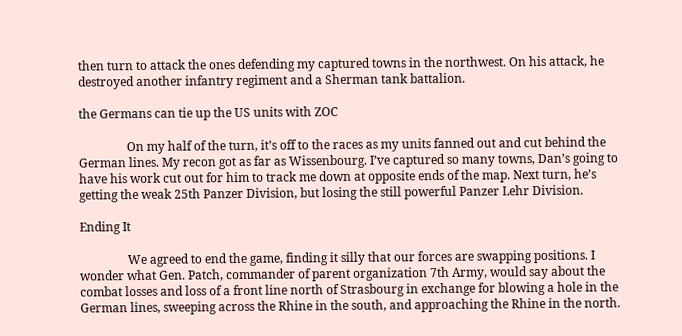then turn to attack the ones defending my captured towns in the northwest. On his attack, he destroyed another infantry regiment and a Sherman tank battalion.

the Germans can tie up the US units with ZOC

                On my half of the turn, it’s off to the races as my units fanned out and cut behind the German lines. My recon got as far as Wissenbourg. I’ve captured so many towns, Dan’s going to have his work cut out for him to track me down at opposite ends of the map. Next turn, he’s getting the weak 25th Panzer Division, but losing the still powerful Panzer Lehr Division.

Ending It

                We agreed to end the game, finding it silly that our forces are swapping positions. I wonder what Gen. Patch, commander of parent organization 7th Army, would say about the combat losses and loss of a front line north of Strasbourg in exchange for blowing a hole in the German lines, sweeping across the Rhine in the south, and approaching the Rhine in the north.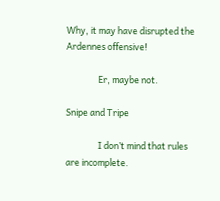Why, it may have disrupted the Ardennes offensive!

                Er, maybe not.

Snipe and Tripe

                I don’t mind that rules are incomplete.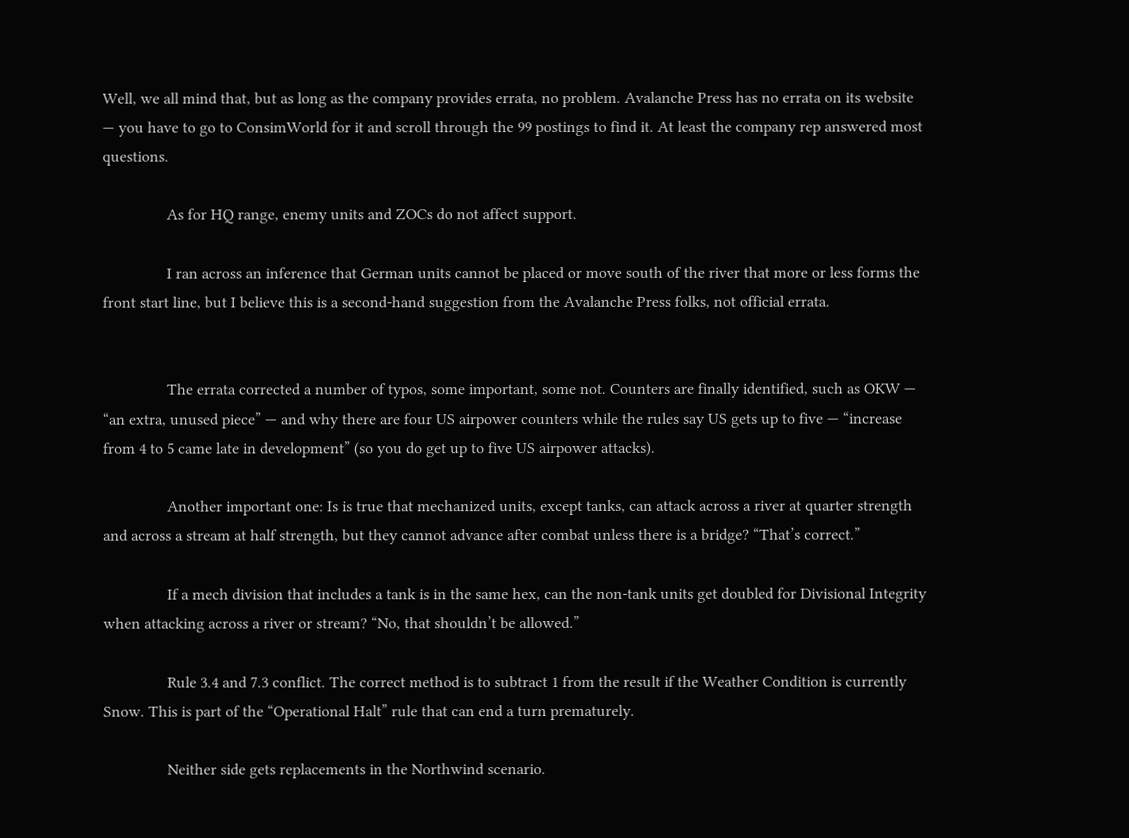Well, we all mind that, but as long as the company provides errata, no problem. Avalanche Press has no errata on its website — you have to go to ConsimWorld for it and scroll through the 99 postings to find it. At least the company rep answered most questions.

                As for HQ range, enemy units and ZOCs do not affect support.

                I ran across an inference that German units cannot be placed or move south of the river that more or less forms the front start line, but I believe this is a second-hand suggestion from the Avalanche Press folks, not official errata.


                The errata corrected a number of typos, some important, some not. Counters are finally identified, such as OKW — “an extra, unused piece” — and why there are four US airpower counters while the rules say US gets up to five — “increase from 4 to 5 came late in development” (so you do get up to five US airpower attacks).

                Another important one: Is is true that mechanized units, except tanks, can attack across a river at quarter strength and across a stream at half strength, but they cannot advance after combat unless there is a bridge? “That’s correct.”

                If a mech division that includes a tank is in the same hex, can the non-tank units get doubled for Divisional Integrity when attacking across a river or stream? “No, that shouldn’t be allowed.”

                Rule 3.4 and 7.3 conflict. The correct method is to subtract 1 from the result if the Weather Condition is currently Snow. This is part of the “Operational Halt” rule that can end a turn prematurely.

                Neither side gets replacements in the Northwind scenario.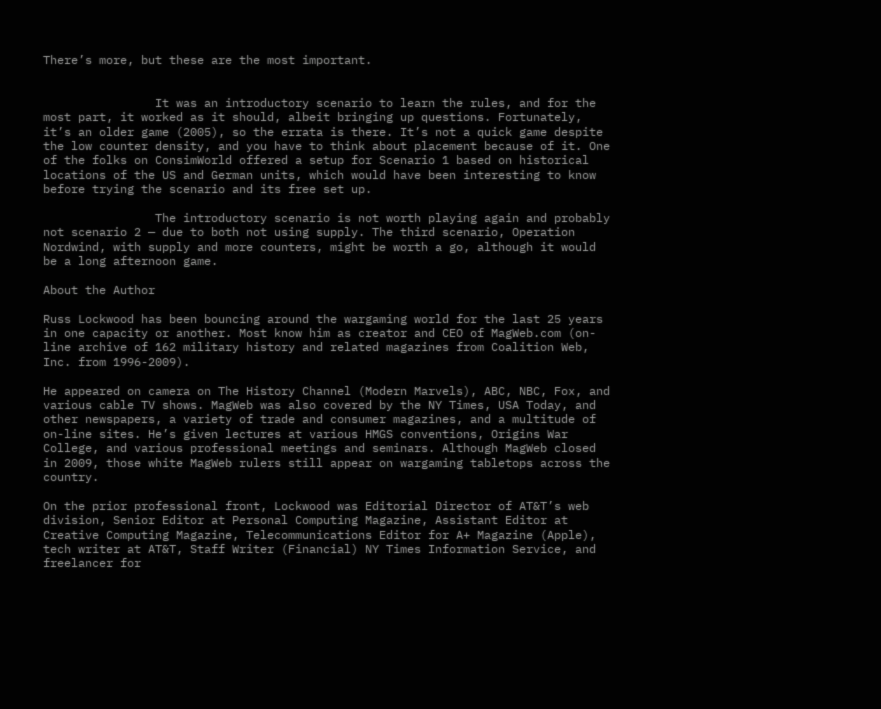There’s more, but these are the most important.


                It was an introductory scenario to learn the rules, and for the most part, it worked as it should, albeit bringing up questions. Fortunately, it’s an older game (2005), so the errata is there. It’s not a quick game despite the low counter density, and you have to think about placement because of it. One of the folks on ConsimWorld offered a setup for Scenario 1 based on historical locations of the US and German units, which would have been interesting to know before trying the scenario and its free set up.

                The introductory scenario is not worth playing again and probably not scenario 2 — due to both not using supply. The third scenario, Operation Nordwind, with supply and more counters, might be worth a go, although it would be a long afternoon game.

About the Author

Russ Lockwood has been bouncing around the wargaming world for the last 25 years in one capacity or another. Most know him as creator and CEO of MagWeb.com (on-line archive of 162 military history and related magazines from Coalition Web, Inc. from 1996-2009).

He appeared on camera on The History Channel (Modern Marvels), ABC, NBC, Fox, and various cable TV shows. MagWeb was also covered by the NY Times, USA Today, and other newspapers, a variety of trade and consumer magazines, and a multitude of on-line sites. He’s given lectures at various HMGS conventions, Origins War College, and various professional meetings and seminars. Although MagWeb closed in 2009, those white MagWeb rulers still appear on wargaming tabletops across the country.

On the prior professional front, Lockwood was Editorial Director of AT&T’s web division, Senior Editor at Personal Computing Magazine, Assistant Editor at Creative Computing Magazine, Telecommunications Editor for A+ Magazine (Apple), tech writer at AT&T, Staff Writer (Financial) NY Times Information Service, and freelancer for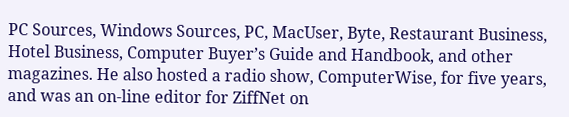PC Sources, Windows Sources, PC, MacUser, Byte, Restaurant Business, Hotel Business, Computer Buyer’s Guide and Handbook, and other magazines. He also hosted a radio show, ComputerWise, for five years, and was an on-line editor for ZiffNet on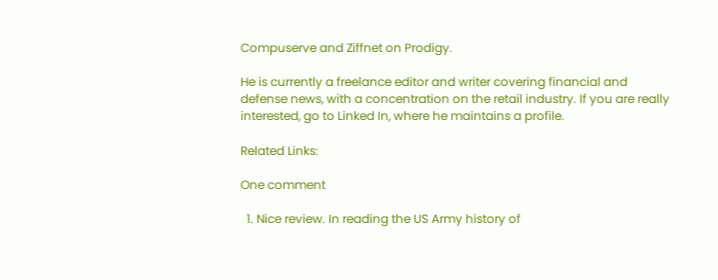Compuserve and Ziffnet on Prodigy.

He is currently a freelance editor and writer covering financial and defense news, with a concentration on the retail industry. If you are really interested, go to Linked In, where he maintains a profile.

Related Links:

One comment

  1. Nice review. In reading the US Army history of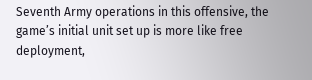Seventh Army operations in this offensive, the game’s initial unit set up is more like free deployment,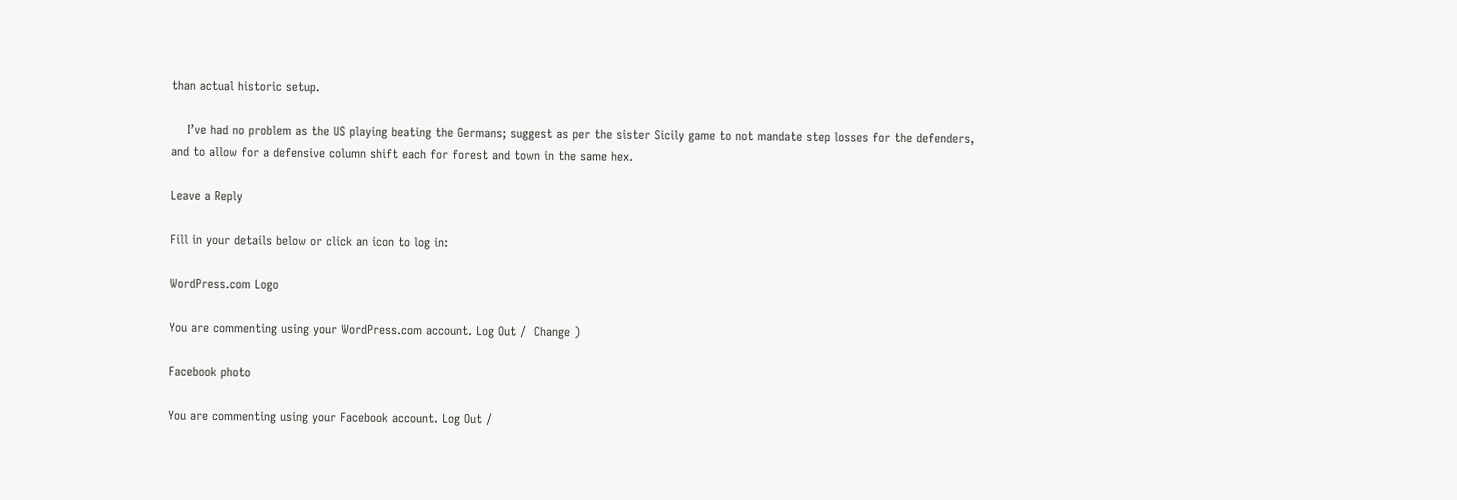than actual historic setup.

    I’ve had no problem as the US playing beating the Germans; suggest as per the sister Sicily game to not mandate step losses for the defenders, and to allow for a defensive column shift each for forest and town in the same hex.

Leave a Reply

Fill in your details below or click an icon to log in:

WordPress.com Logo

You are commenting using your WordPress.com account. Log Out /  Change )

Facebook photo

You are commenting using your Facebook account. Log Out /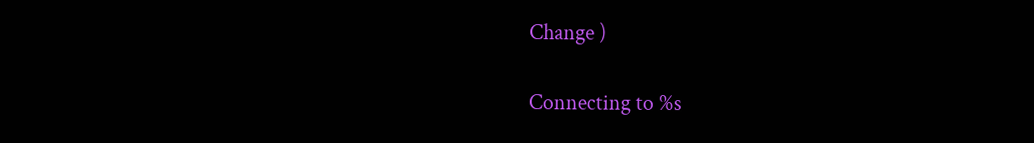Change )

Connecting to %s